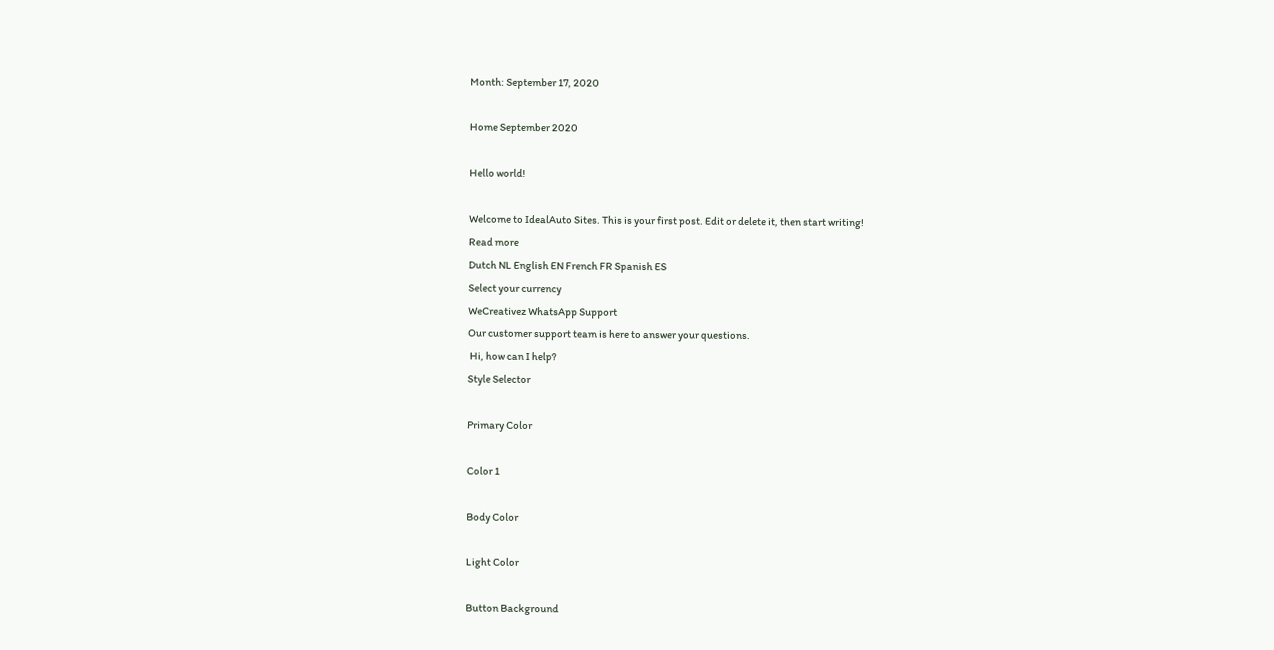Month: September 17, 2020

Home September 2020

Hello world!

Welcome to IdealAuto Sites. This is your first post. Edit or delete it, then start writing!
Read more
Dutch NL English EN French FR Spanish ES
Select your currency
WeCreativez WhatsApp Support
Our customer support team is here to answer your questions.
 Hi, how can I help?
Style Selector

Primary Color

Color 1

Body Color

Light Color

Button Background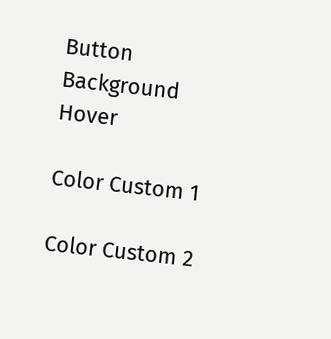Button Background Hover

Color Custom 1

Color Custom 2